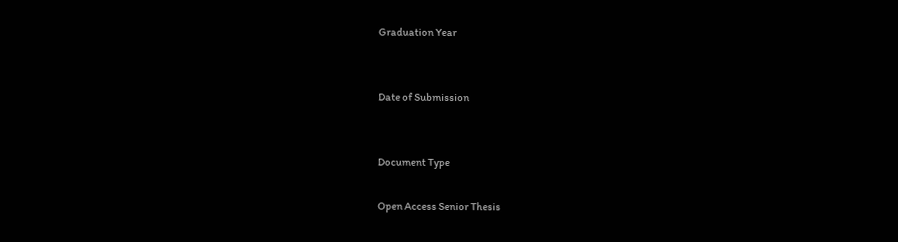Graduation Year


Date of Submission


Document Type

Open Access Senior Thesis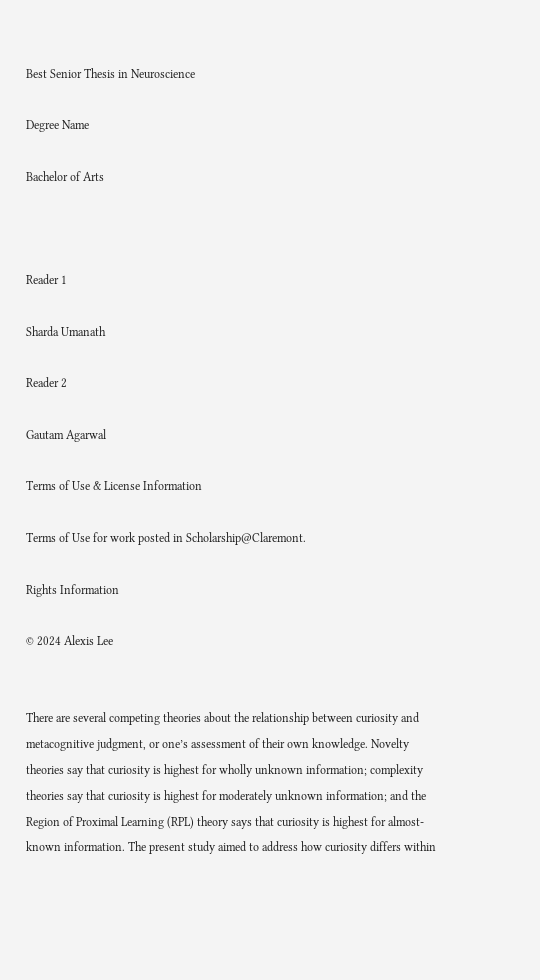Best Senior Thesis in Neuroscience

Degree Name

Bachelor of Arts



Reader 1

Sharda Umanath

Reader 2

Gautam Agarwal

Terms of Use & License Information

Terms of Use for work posted in Scholarship@Claremont.

Rights Information

© 2024 Alexis Lee


There are several competing theories about the relationship between curiosity and metacognitive judgment, or one’s assessment of their own knowledge. Novelty theories say that curiosity is highest for wholly unknown information; complexity theories say that curiosity is highest for moderately unknown information; and the Region of Proximal Learning (RPL) theory says that curiosity is highest for almost-known information. The present study aimed to address how curiosity differs within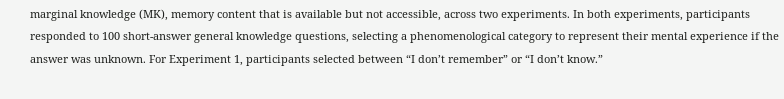marginal knowledge (MK), memory content that is available but not accessible, across two experiments. In both experiments, participants responded to 100 short-answer general knowledge questions, selecting a phenomenological category to represent their mental experience if the answer was unknown. For Experiment 1, participants selected between “I don’t remember” or “I don’t know.”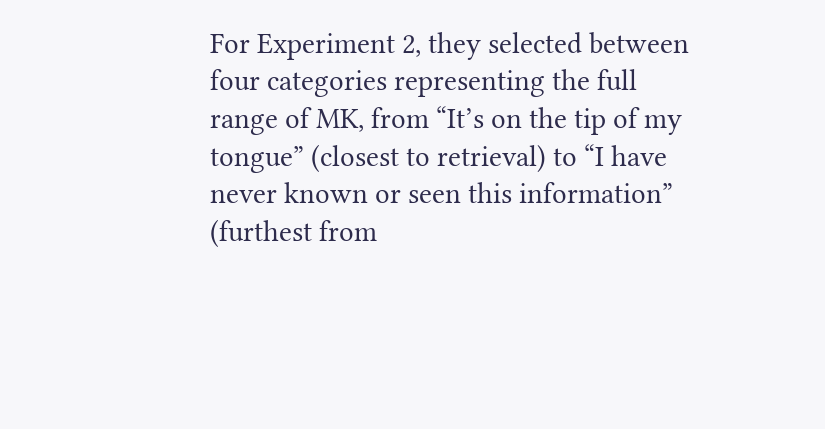For Experiment 2, they selected between four categories representing the full range of MK, from “It’s on the tip of my tongue” (closest to retrieval) to “I have never known or seen this information” (furthest from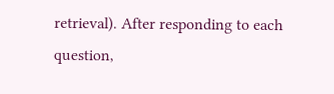retrieval). After responding to each question,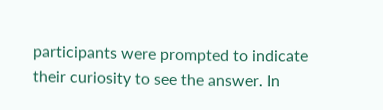participants were prompted to indicate their curiosity to see the answer. In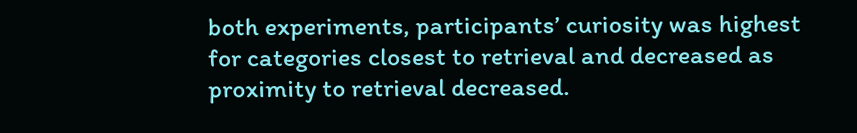both experiments, participants’ curiosity was highest for categories closest to retrieval and decreased as proximity to retrieval decreased.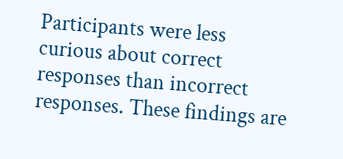Participants were less curious about correct responses than incorrect responses. These findings are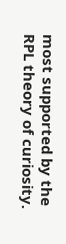most supported by the RPL theory of curiosity.